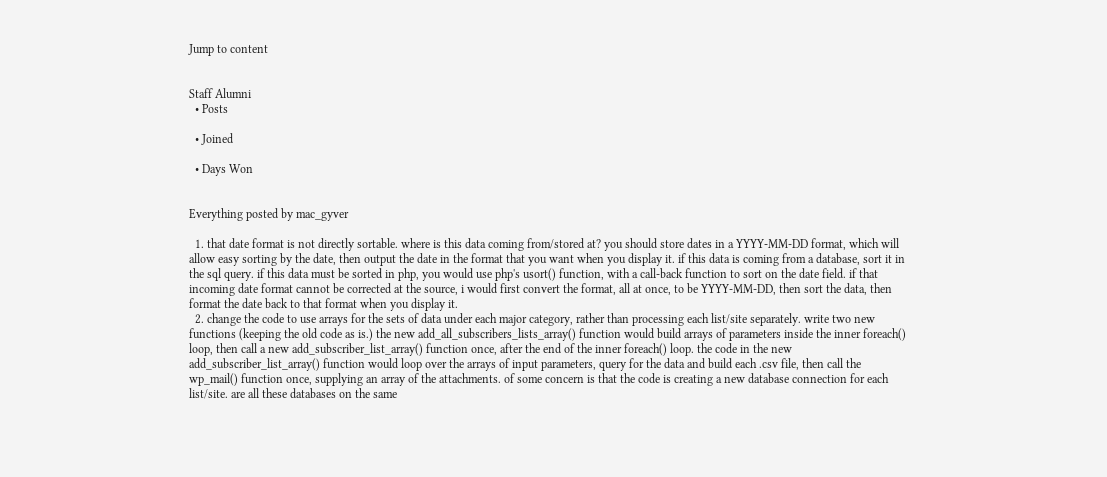Jump to content


Staff Alumni
  • Posts

  • Joined

  • Days Won


Everything posted by mac_gyver

  1. that date format is not directly sortable. where is this data coming from/stored at? you should store dates in a YYYY-MM-DD format, which will allow easy sorting by the date, then output the date in the format that you want when you display it. if this data is coming from a database, sort it in the sql query. if this data must be sorted in php, you would use php's usort() function, with a call-back function to sort on the date field. if that incoming date format cannot be corrected at the source, i would first convert the format, all at once, to be YYYY-MM-DD, then sort the data, then format the date back to that format when you display it.
  2. change the code to use arrays for the sets of data under each major category, rather than processing each list/site separately. write two new functions (keeping the old code as is.) the new add_all_subscribers_lists_array() function would build arrays of parameters inside the inner foreach() loop, then call a new add_subscriber_list_array() function once, after the end of the inner foreach() loop. the code in the new add_subscriber_list_array() function would loop over the arrays of input parameters, query for the data and build each .csv file, then call the wp_mail() function once, supplying an array of the attachments. of some concern is that the code is creating a new database connection for each list/site. are all these databases on the same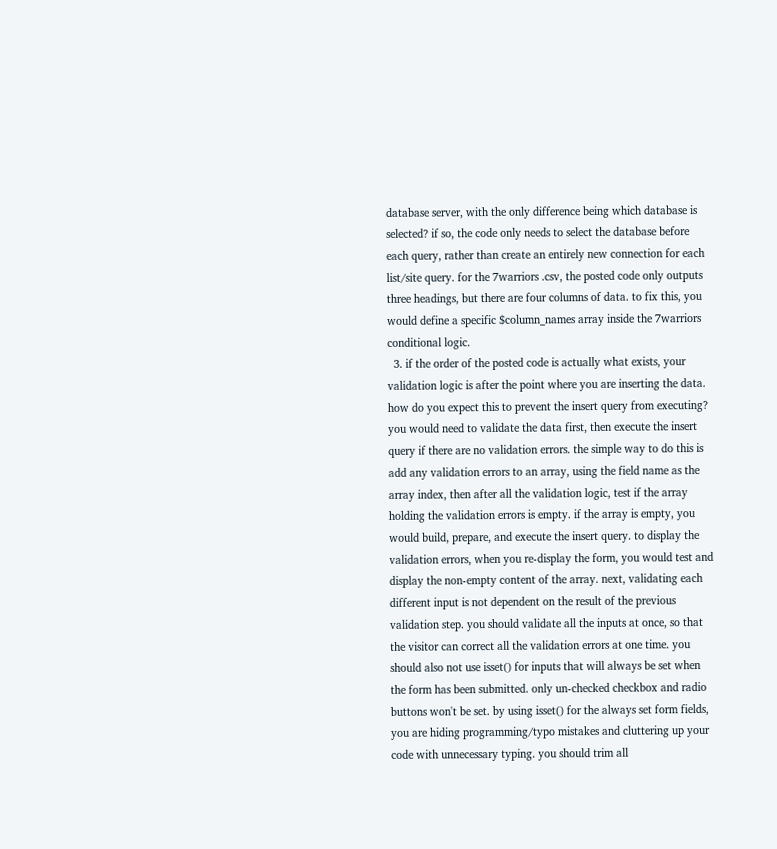database server, with the only difference being which database is selected? if so, the code only needs to select the database before each query, rather than create an entirely new connection for each list/site query. for the 7warriors .csv, the posted code only outputs three headings, but there are four columns of data. to fix this, you would define a specific $column_names array inside the 7warriors conditional logic.
  3. if the order of the posted code is actually what exists, your validation logic is after the point where you are inserting the data. how do you expect this to prevent the insert query from executing? you would need to validate the data first, then execute the insert query if there are no validation errors. the simple way to do this is add any validation errors to an array, using the field name as the array index, then after all the validation logic, test if the array holding the validation errors is empty. if the array is empty, you would build, prepare, and execute the insert query. to display the validation errors, when you re-display the form, you would test and display the non-empty content of the array. next, validating each different input is not dependent on the result of the previous validation step. you should validate all the inputs at once, so that the visitor can correct all the validation errors at one time. you should also not use isset() for inputs that will always be set when the form has been submitted. only un-checked checkbox and radio buttons won't be set. by using isset() for the always set form fields, you are hiding programming/typo mistakes and cluttering up your code with unnecessary typing. you should trim all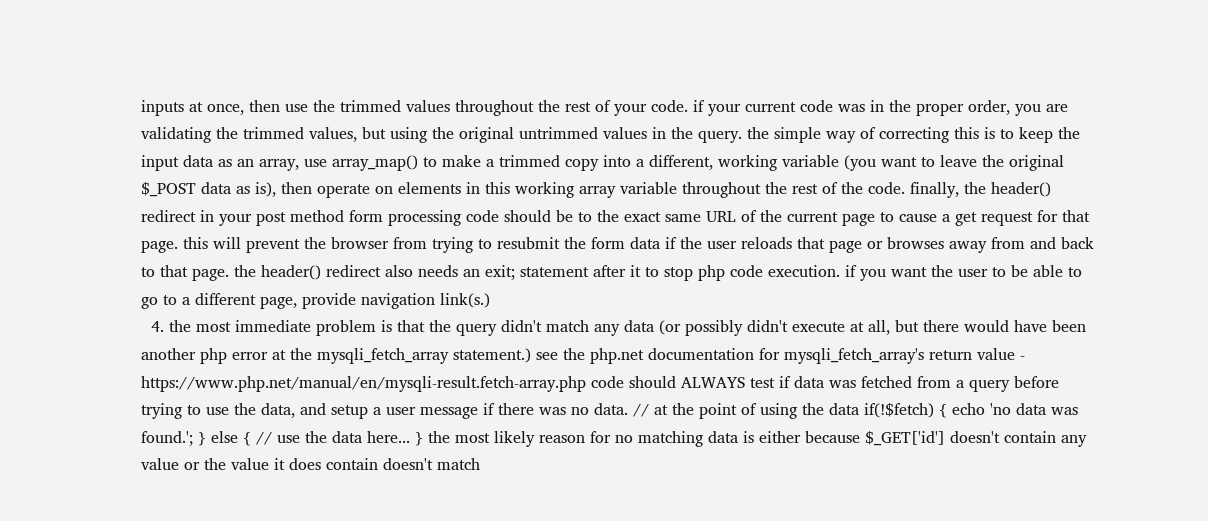inputs at once, then use the trimmed values throughout the rest of your code. if your current code was in the proper order, you are validating the trimmed values, but using the original untrimmed values in the query. the simple way of correcting this is to keep the input data as an array, use array_map() to make a trimmed copy into a different, working variable (you want to leave the original $_POST data as is), then operate on elements in this working array variable throughout the rest of the code. finally, the header() redirect in your post method form processing code should be to the exact same URL of the current page to cause a get request for that page. this will prevent the browser from trying to resubmit the form data if the user reloads that page or browses away from and back to that page. the header() redirect also needs an exit; statement after it to stop php code execution. if you want the user to be able to go to a different page, provide navigation link(s.)
  4. the most immediate problem is that the query didn't match any data (or possibly didn't execute at all, but there would have been another php error at the mysqli_fetch_array statement.) see the php.net documentation for mysqli_fetch_array's return value - https://www.php.net/manual/en/mysqli-result.fetch-array.php code should ALWAYS test if data was fetched from a query before trying to use the data, and setup a user message if there was no data. // at the point of using the data if(!$fetch) { echo 'no data was found.'; } else { // use the data here... } the most likely reason for no matching data is either because $_GET['id'] doesn't contain any value or the value it does contain doesn't match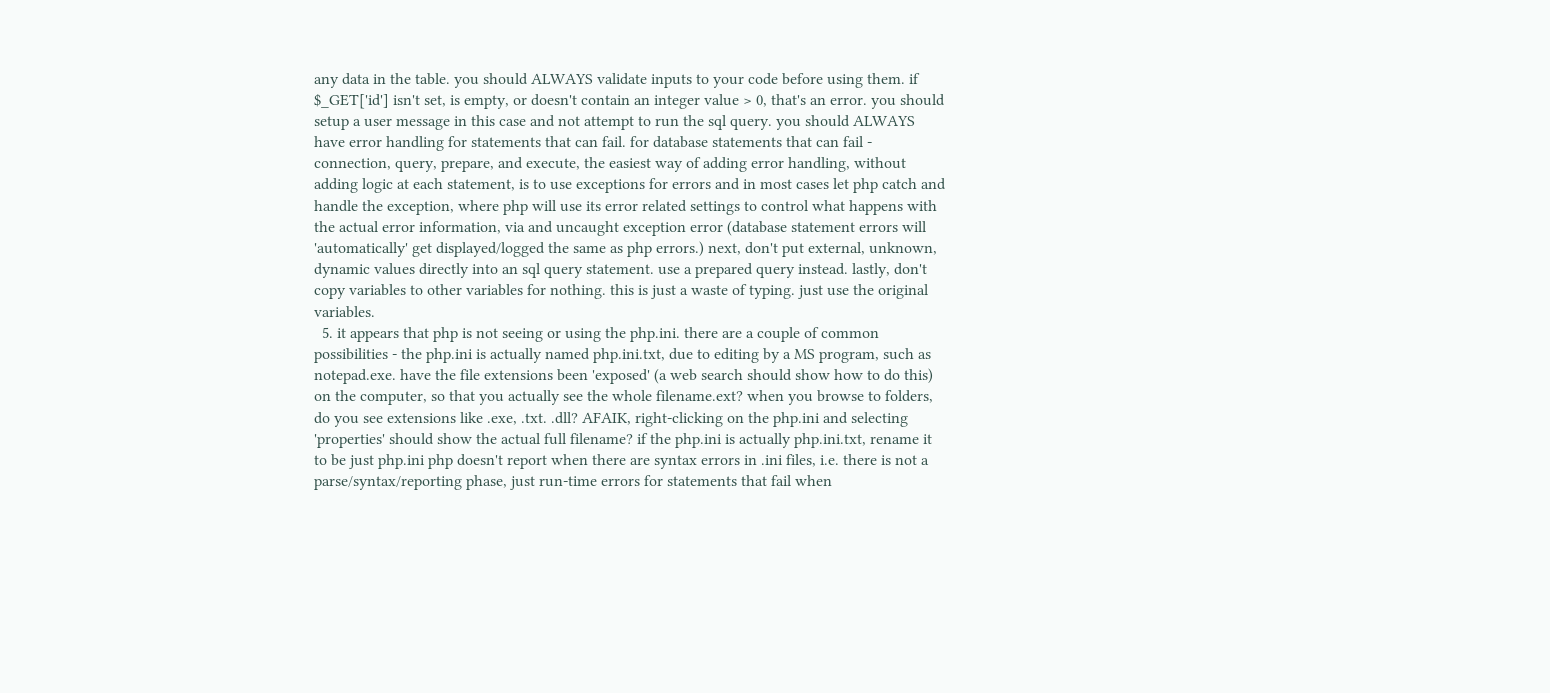any data in the table. you should ALWAYS validate inputs to your code before using them. if $_GET['id'] isn't set, is empty, or doesn't contain an integer value > 0, that's an error. you should setup a user message in this case and not attempt to run the sql query. you should ALWAYS have error handling for statements that can fail. for database statements that can fail - connection, query, prepare, and execute, the easiest way of adding error handling, without adding logic at each statement, is to use exceptions for errors and in most cases let php catch and handle the exception, where php will use its error related settings to control what happens with the actual error information, via and uncaught exception error (database statement errors will 'automatically' get displayed/logged the same as php errors.) next, don't put external, unknown, dynamic values directly into an sql query statement. use a prepared query instead. lastly, don't copy variables to other variables for nothing. this is just a waste of typing. just use the original variables.
  5. it appears that php is not seeing or using the php.ini. there are a couple of common possibilities - the php.ini is actually named php.ini.txt, due to editing by a MS program, such as notepad.exe. have the file extensions been 'exposed' (a web search should show how to do this) on the computer, so that you actually see the whole filename.ext? when you browse to folders, do you see extensions like .exe, .txt. .dll? AFAIK, right-clicking on the php.ini and selecting 'properties' should show the actual full filename? if the php.ini is actually php.ini.txt, rename it to be just php.ini php doesn't report when there are syntax errors in .ini files, i.e. there is not a parse/syntax/reporting phase, just run-time errors for statements that fail when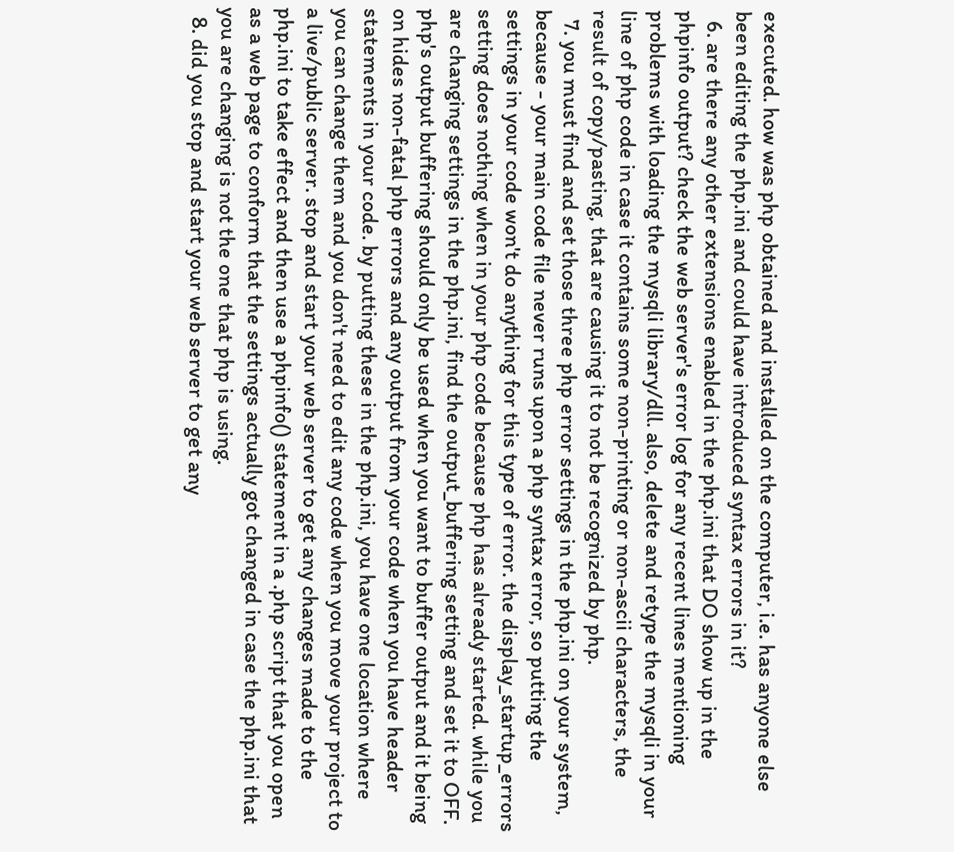executed. how was php obtained and installed on the computer, i.e. has anyone else been editing the php.ini and could have introduced syntax errors in it?
  6. are there any other extensions enabled in the php.ini that DO show up in the phpinfo output? check the web server's error log for any recent lines mentioning problems with loading the mysqli library/dll. also, delete and retype the mysqli in your line of php code in case it contains some non-printing or non-ascii characters, the result of copy/pasting, that are causing it to not be recognized by php.
  7. you must find and set those three php error settings in the php.ini on your system, because - your main code file never runs upon a php syntax error, so putting the settings in your code won't do anything for this type of error. the display_startup_errors setting does nothing when in your php code because php has already started. while you are changing settings in the php.ini, find the output_buffering setting and set it to OFF. php's output buffering should only be used when you want to buffer output and it being on hides non-fatal php errors and any output from your code when you have header statements in your code. by putting these in the php.ini, you have one location where you can change them and you don't need to edit any code when you move your project to a live/public server. stop and start your web server to get any changes made to the php.ini to take effect and then use a phpinfo() statement in a .php script that you open as a web page to conform that the settings actually got changed in case the php.ini that you are changing is not the one that php is using.
  8. did you stop and start your web server to get any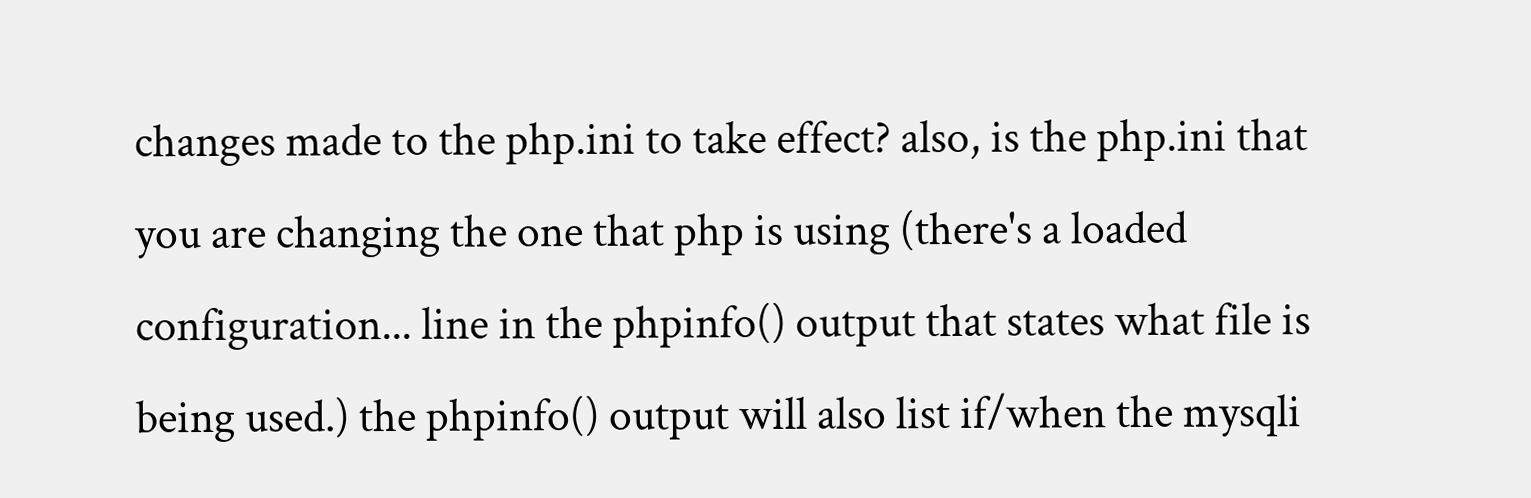changes made to the php.ini to take effect? also, is the php.ini that you are changing the one that php is using (there's a loaded configuration... line in the phpinfo() output that states what file is being used.) the phpinfo() output will also list if/when the mysqli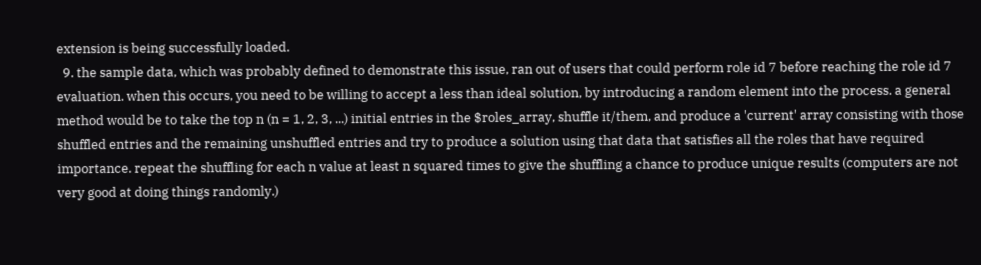extension is being successfully loaded.
  9. the sample data, which was probably defined to demonstrate this issue, ran out of users that could perform role id 7 before reaching the role id 7 evaluation. when this occurs, you need to be willing to accept a less than ideal solution, by introducing a random element into the process. a general method would be to take the top n (n = 1, 2, 3, ...) initial entries in the $roles_array, shuffle it/them, and produce a 'current' array consisting with those shuffled entries and the remaining unshuffled entries and try to produce a solution using that data that satisfies all the roles that have required importance. repeat the shuffling for each n value at least n squared times to give the shuffling a chance to produce unique results (computers are not very good at doing things randomly.)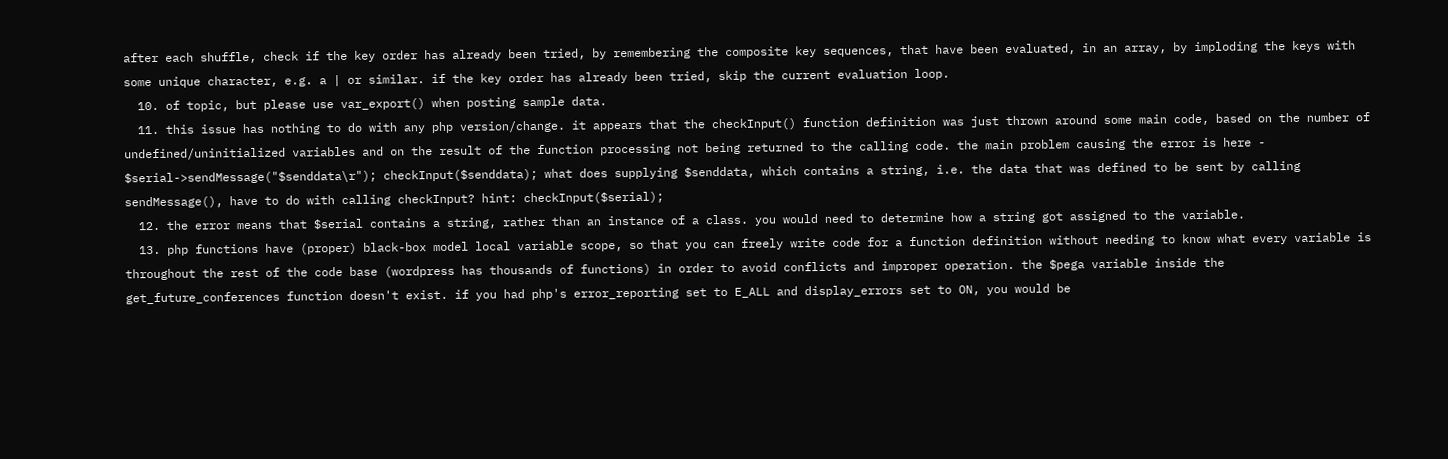after each shuffle, check if the key order has already been tried, by remembering the composite key sequences, that have been evaluated, in an array, by imploding the keys with some unique character, e.g. a | or similar. if the key order has already been tried, skip the current evaluation loop.
  10. of topic, but please use var_export() when posting sample data.
  11. this issue has nothing to do with any php version/change. it appears that the checkInput() function definition was just thrown around some main code, based on the number of undefined/uninitialized variables and on the result of the function processing not being returned to the calling code. the main problem causing the error is here - $serial->sendMessage("$senddata\r"); checkInput($senddata); what does supplying $senddata, which contains a string, i.e. the data that was defined to be sent by calling sendMessage(), have to do with calling checkInput? hint: checkInput($serial);
  12. the error means that $serial contains a string, rather than an instance of a class. you would need to determine how a string got assigned to the variable.
  13. php functions have (proper) black-box model local variable scope, so that you can freely write code for a function definition without needing to know what every variable is throughout the rest of the code base (wordpress has thousands of functions) in order to avoid conflicts and improper operation. the $pega variable inside the get_future_conferences function doesn't exist. if you had php's error_reporting set to E_ALL and display_errors set to ON, you would be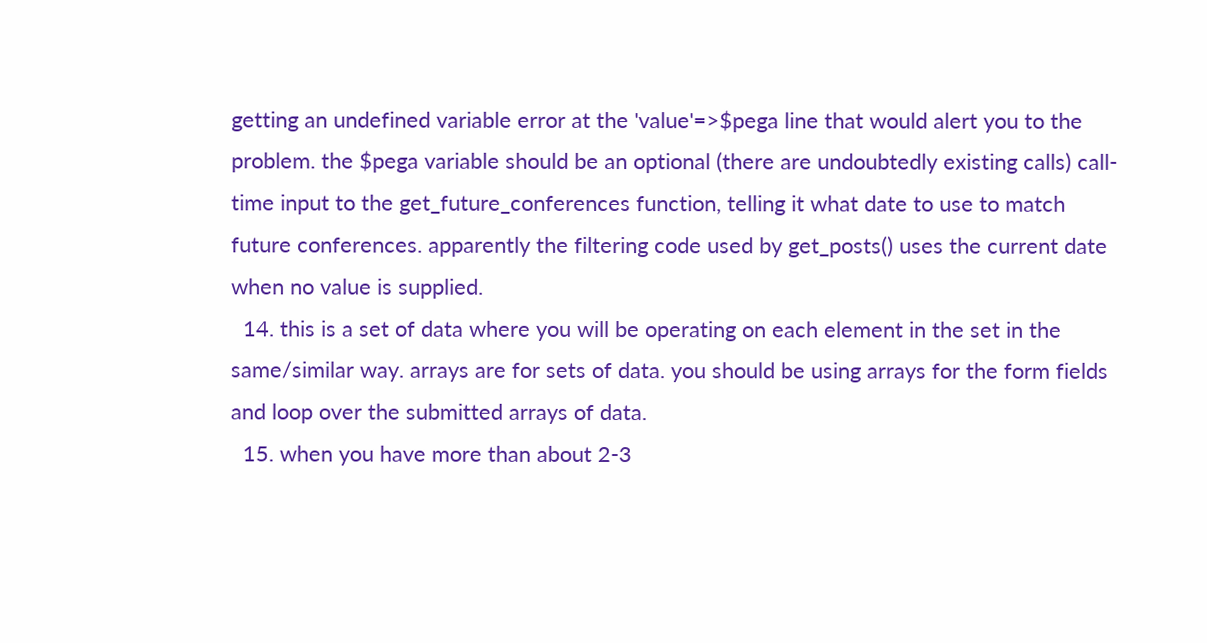getting an undefined variable error at the 'value'=>$pega line that would alert you to the problem. the $pega variable should be an optional (there are undoubtedly existing calls) call-time input to the get_future_conferences function, telling it what date to use to match future conferences. apparently the filtering code used by get_posts() uses the current date when no value is supplied.
  14. this is a set of data where you will be operating on each element in the set in the same/similar way. arrays are for sets of data. you should be using arrays for the form fields and loop over the submitted arrays of data.
  15. when you have more than about 2-3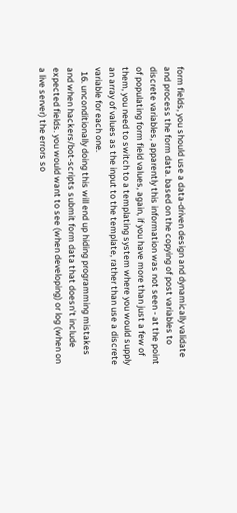form fields, you should use a data-driven design and dynamically validate and process the form data. based on the copying of post variables to discrete variables, apparently this information was not seen - at the point of populating form field values, again, if you have more than just a few of them, you need to switch to a templating system where you would supply an array of values as the input to the template, rather than use a discrete variable for each one.
  16. unconditionally doing this will end up hiding programming mistakes and when hackers/bot-scripts submit form data that doesn't include expected fields. you would want to see (when developing) or log (when on a live server) the errors so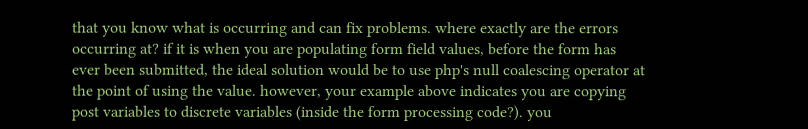that you know what is occurring and can fix problems. where exactly are the errors occurring at? if it is when you are populating form field values, before the form has ever been submitted, the ideal solution would be to use php's null coalescing operator at the point of using the value. however, your example above indicates you are copying post variables to discrete variables (inside the form processing code?). you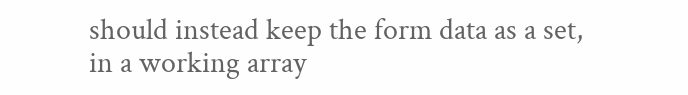should instead keep the form data as a set, in a working array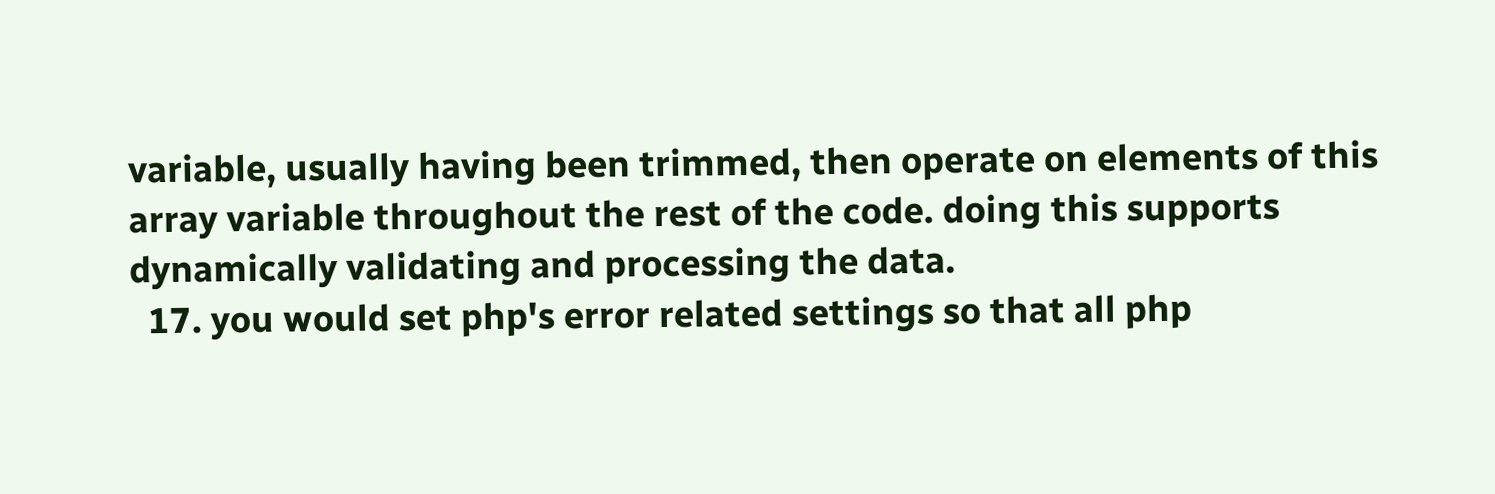variable, usually having been trimmed, then operate on elements of this array variable throughout the rest of the code. doing this supports dynamically validating and processing the data.
  17. you would set php's error related settings so that all php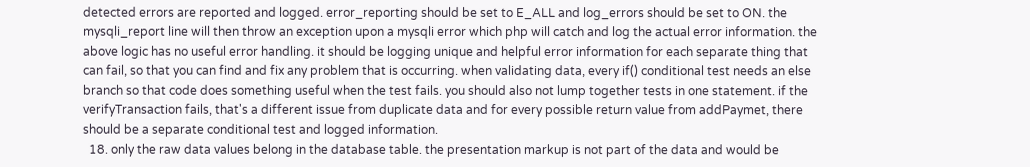detected errors are reported and logged. error_reporting should be set to E_ALL and log_errors should be set to ON. the mysqli_report line will then throw an exception upon a mysqli error which php will catch and log the actual error information. the above logic has no useful error handling. it should be logging unique and helpful error information for each separate thing that can fail, so that you can find and fix any problem that is occurring. when validating data, every if() conditional test needs an else branch so that code does something useful when the test fails. you should also not lump together tests in one statement. if the verifyTransaction fails, that's a different issue from duplicate data and for every possible return value from addPaymet, there should be a separate conditional test and logged information.
  18. only the raw data values belong in the database table. the presentation markup is not part of the data and would be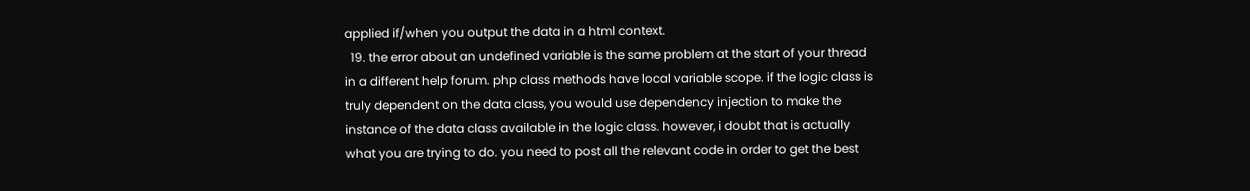applied if/when you output the data in a html context.
  19. the error about an undefined variable is the same problem at the start of your thread in a different help forum. php class methods have local variable scope. if the logic class is truly dependent on the data class, you would use dependency injection to make the instance of the data class available in the logic class. however, i doubt that is actually what you are trying to do. you need to post all the relevant code in order to get the best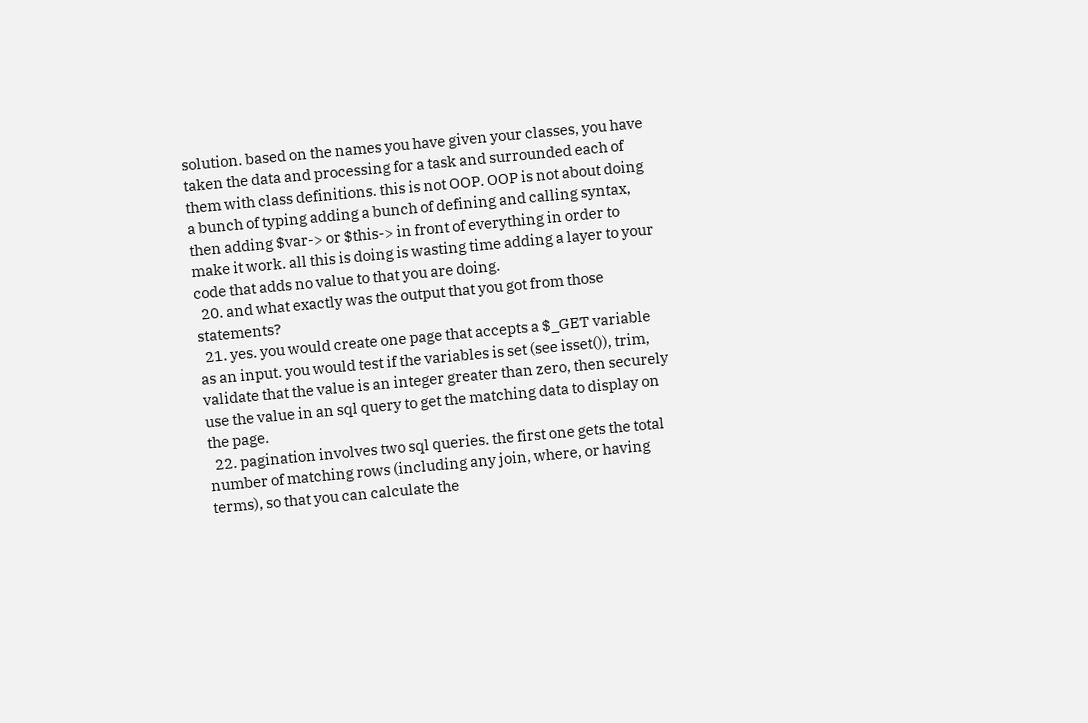solution. based on the names you have given your classes, you have taken the data and processing for a task and surrounded each of them with class definitions. this is not OOP. OOP is not about doing a bunch of typing adding a bunch of defining and calling syntax, then adding $var-> or $this-> in front of everything in order to make it work. all this is doing is wasting time adding a layer to your code that adds no value to that you are doing.
  20. and what exactly was the output that you got from those statements?
  21. yes. you would create one page that accepts a $_GET variable as an input. you would test if the variables is set (see isset()), trim, validate that the value is an integer greater than zero, then securely use the value in an sql query to get the matching data to display on the page.
  22. pagination involves two sql queries. the first one gets the total number of matching rows (including any join, where, or having terms), so that you can calculate the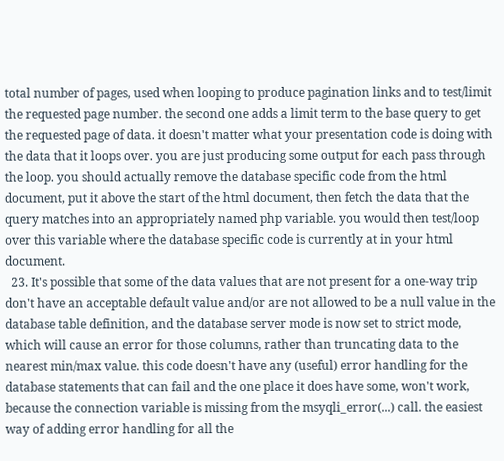total number of pages, used when looping to produce pagination links and to test/limit the requested page number. the second one adds a limit term to the base query to get the requested page of data. it doesn't matter what your presentation code is doing with the data that it loops over. you are just producing some output for each pass through the loop. you should actually remove the database specific code from the html document, put it above the start of the html document, then fetch the data that the query matches into an appropriately named php variable. you would then test/loop over this variable where the database specific code is currently at in your html document.
  23. It's possible that some of the data values that are not present for a one-way trip don't have an acceptable default value and/or are not allowed to be a null value in the database table definition, and the database server mode is now set to strict mode, which will cause an error for those columns, rather than truncating data to the nearest min/max value. this code doesn't have any (useful) error handling for the database statements that can fail and the one place it does have some, won't work, because the connection variable is missing from the msyqli_error(...) call. the easiest way of adding error handling for all the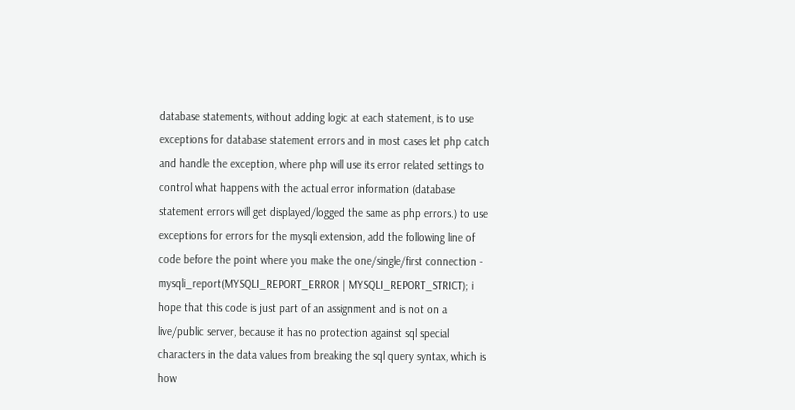database statements, without adding logic at each statement, is to use exceptions for database statement errors and in most cases let php catch and handle the exception, where php will use its error related settings to control what happens with the actual error information (database statement errors will get displayed/logged the same as php errors.) to use exceptions for errors for the mysqli extension, add the following line of code before the point where you make the one/single/first connection - mysqli_report(MYSQLI_REPORT_ERROR | MYSQLI_REPORT_STRICT); i hope that this code is just part of an assignment and is not on a live/public server, because it has no protection against sql special characters in the data values from breaking the sql query syntax, which is how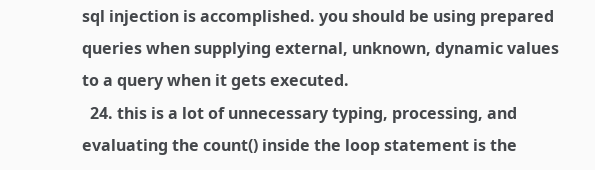sql injection is accomplished. you should be using prepared queries when supplying external, unknown, dynamic values to a query when it gets executed.
  24. this is a lot of unnecessary typing, processing, and evaluating the count() inside the loop statement is the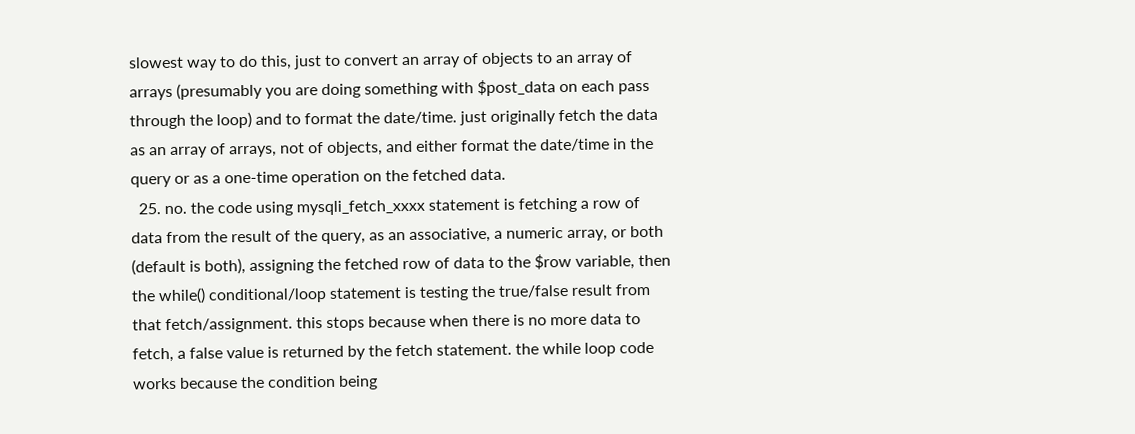slowest way to do this, just to convert an array of objects to an array of arrays (presumably you are doing something with $post_data on each pass through the loop) and to format the date/time. just originally fetch the data as an array of arrays, not of objects, and either format the date/time in the query or as a one-time operation on the fetched data.
  25. no. the code using mysqli_fetch_xxxx statement is fetching a row of data from the result of the query, as an associative, a numeric array, or both (default is both), assigning the fetched row of data to the $row variable, then the while() conditional/loop statement is testing the true/false result from that fetch/assignment. this stops because when there is no more data to fetch, a false value is returned by the fetch statement. the while loop code works because the condition being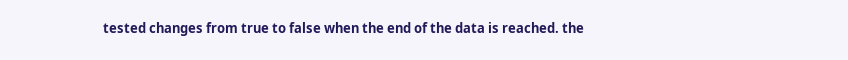tested changes from true to false when the end of the data is reached. the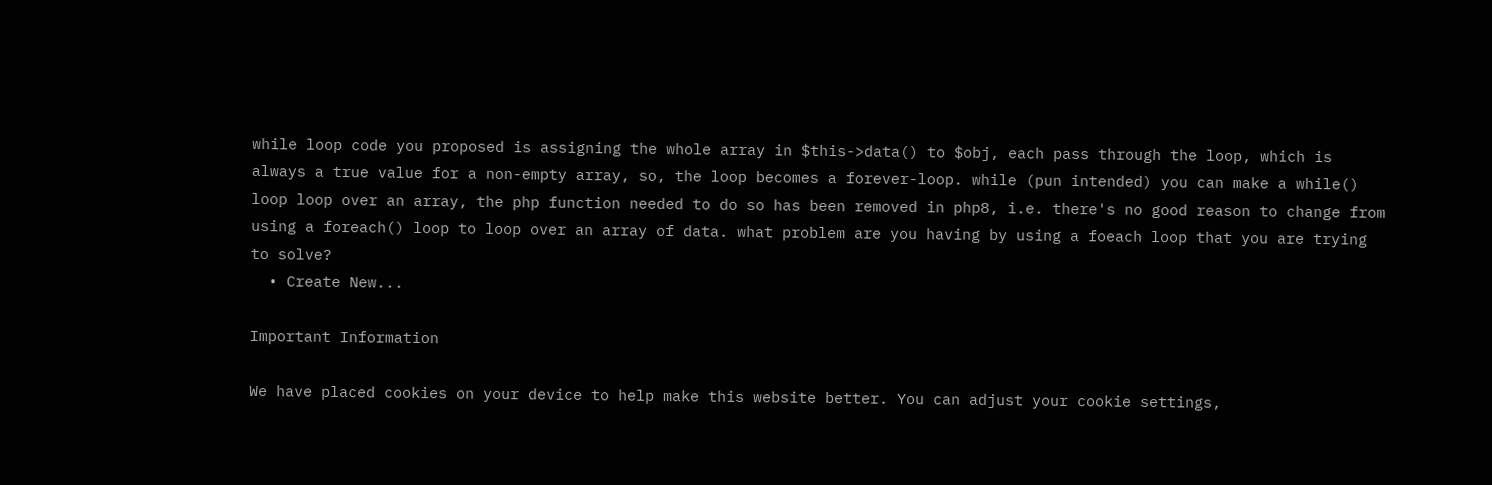while loop code you proposed is assigning the whole array in $this->data() to $obj, each pass through the loop, which is always a true value for a non-empty array, so, the loop becomes a forever-loop. while (pun intended) you can make a while() loop loop over an array, the php function needed to do so has been removed in php8, i.e. there's no good reason to change from using a foreach() loop to loop over an array of data. what problem are you having by using a foeach loop that you are trying to solve?
  • Create New...

Important Information

We have placed cookies on your device to help make this website better. You can adjust your cookie settings,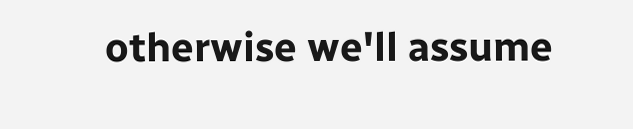otherwise we'll assume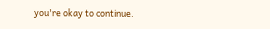you're okay to continue.